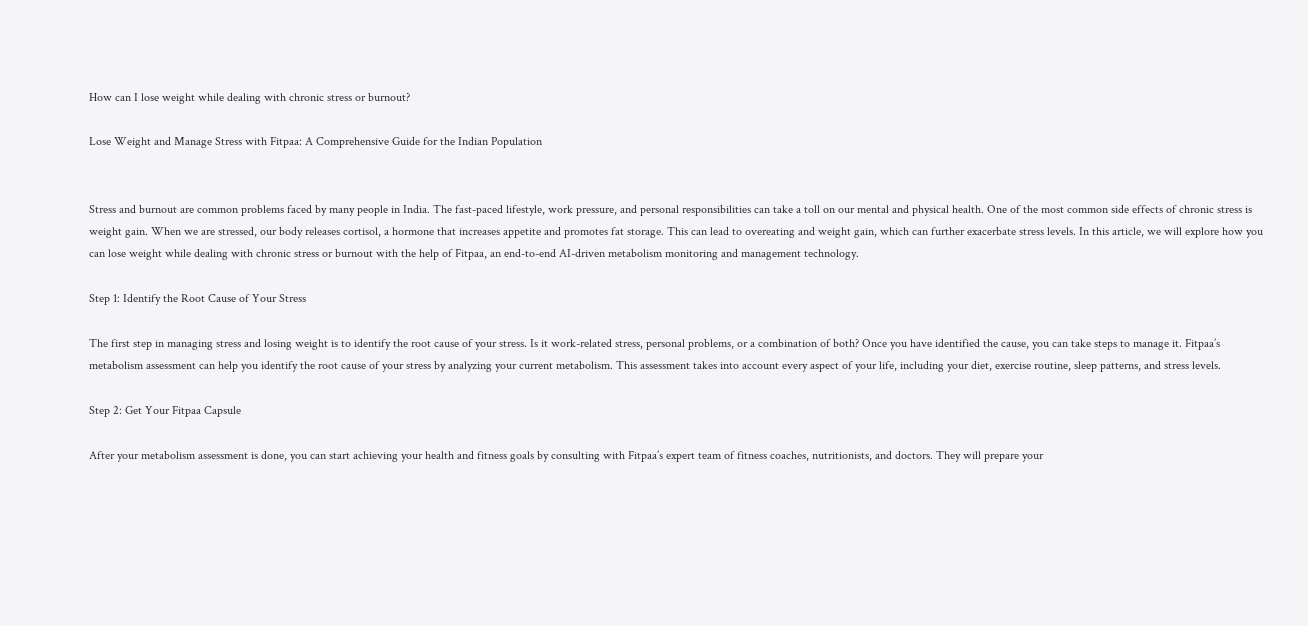How can I lose weight while dealing with chronic stress or burnout?

Lose Weight and Manage Stress with Fitpaa: A Comprehensive Guide for the Indian Population


Stress and burnout are common problems faced by many people in India. The fast-paced lifestyle, work pressure, and personal responsibilities can take a toll on our mental and physical health. One of the most common side effects of chronic stress is weight gain. When we are stressed, our body releases cortisol, a hormone that increases appetite and promotes fat storage. This can lead to overeating and weight gain, which can further exacerbate stress levels. In this article, we will explore how you can lose weight while dealing with chronic stress or burnout with the help of Fitpaa, an end-to-end AI-driven metabolism monitoring and management technology.

Step 1: Identify the Root Cause of Your Stress

The first step in managing stress and losing weight is to identify the root cause of your stress. Is it work-related stress, personal problems, or a combination of both? Once you have identified the cause, you can take steps to manage it. Fitpaa’s metabolism assessment can help you identify the root cause of your stress by analyzing your current metabolism. This assessment takes into account every aspect of your life, including your diet, exercise routine, sleep patterns, and stress levels.

Step 2: Get Your Fitpaa Capsule

After your metabolism assessment is done, you can start achieving your health and fitness goals by consulting with Fitpaa’s expert team of fitness coaches, nutritionists, and doctors. They will prepare your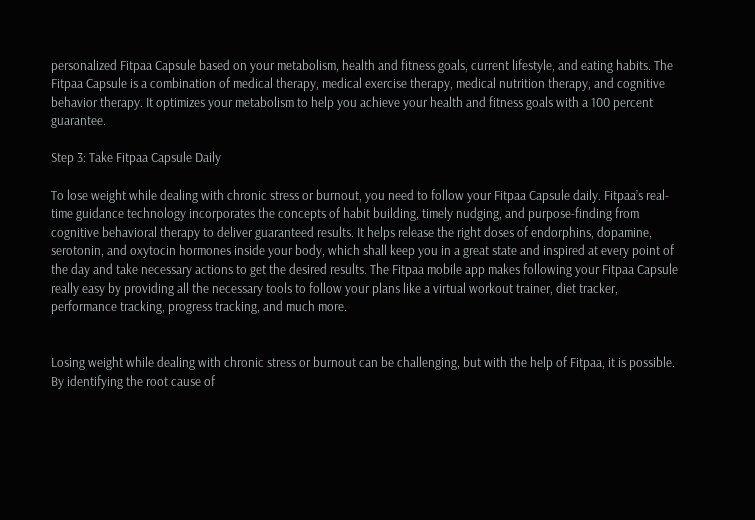personalized Fitpaa Capsule based on your metabolism, health and fitness goals, current lifestyle, and eating habits. The Fitpaa Capsule is a combination of medical therapy, medical exercise therapy, medical nutrition therapy, and cognitive behavior therapy. It optimizes your metabolism to help you achieve your health and fitness goals with a 100 percent guarantee.

Step 3: Take Fitpaa Capsule Daily

To lose weight while dealing with chronic stress or burnout, you need to follow your Fitpaa Capsule daily. Fitpaa’s real-time guidance technology incorporates the concepts of habit building, timely nudging, and purpose-finding from cognitive behavioral therapy to deliver guaranteed results. It helps release the right doses of endorphins, dopamine, serotonin, and oxytocin hormones inside your body, which shall keep you in a great state and inspired at every point of the day and take necessary actions to get the desired results. The Fitpaa mobile app makes following your Fitpaa Capsule really easy by providing all the necessary tools to follow your plans like a virtual workout trainer, diet tracker, performance tracking, progress tracking, and much more.


Losing weight while dealing with chronic stress or burnout can be challenging, but with the help of Fitpaa, it is possible. By identifying the root cause of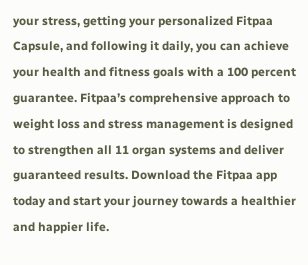your stress, getting your personalized Fitpaa Capsule, and following it daily, you can achieve your health and fitness goals with a 100 percent guarantee. Fitpaa’s comprehensive approach to weight loss and stress management is designed to strengthen all 11 organ systems and deliver guaranteed results. Download the Fitpaa app today and start your journey towards a healthier and happier life.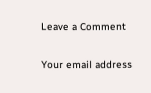Leave a Comment

Your email address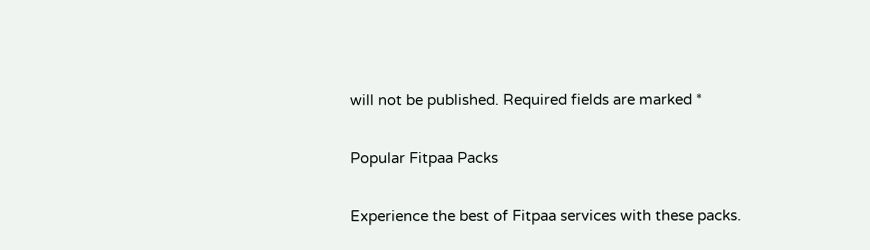will not be published. Required fields are marked *

Popular Fitpaa Packs

Experience the best of Fitpaa services with these packs.